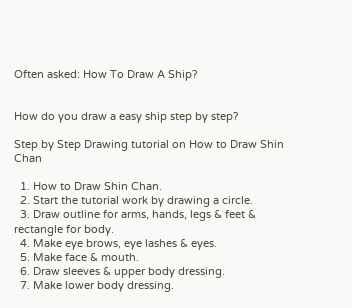Often asked: How To Draw A Ship?


How do you draw a easy ship step by step?

Step by Step Drawing tutorial on How to Draw Shin Chan

  1. How to Draw Shin Chan.
  2. Start the tutorial work by drawing a circle.
  3. Draw outline for arms, hands, legs & feet & rectangle for body.
  4. Make eye brows, eye lashes & eyes.
  5. Make face & mouth.
  6. Draw sleeves & upper body dressing.
  7. Make lower body dressing.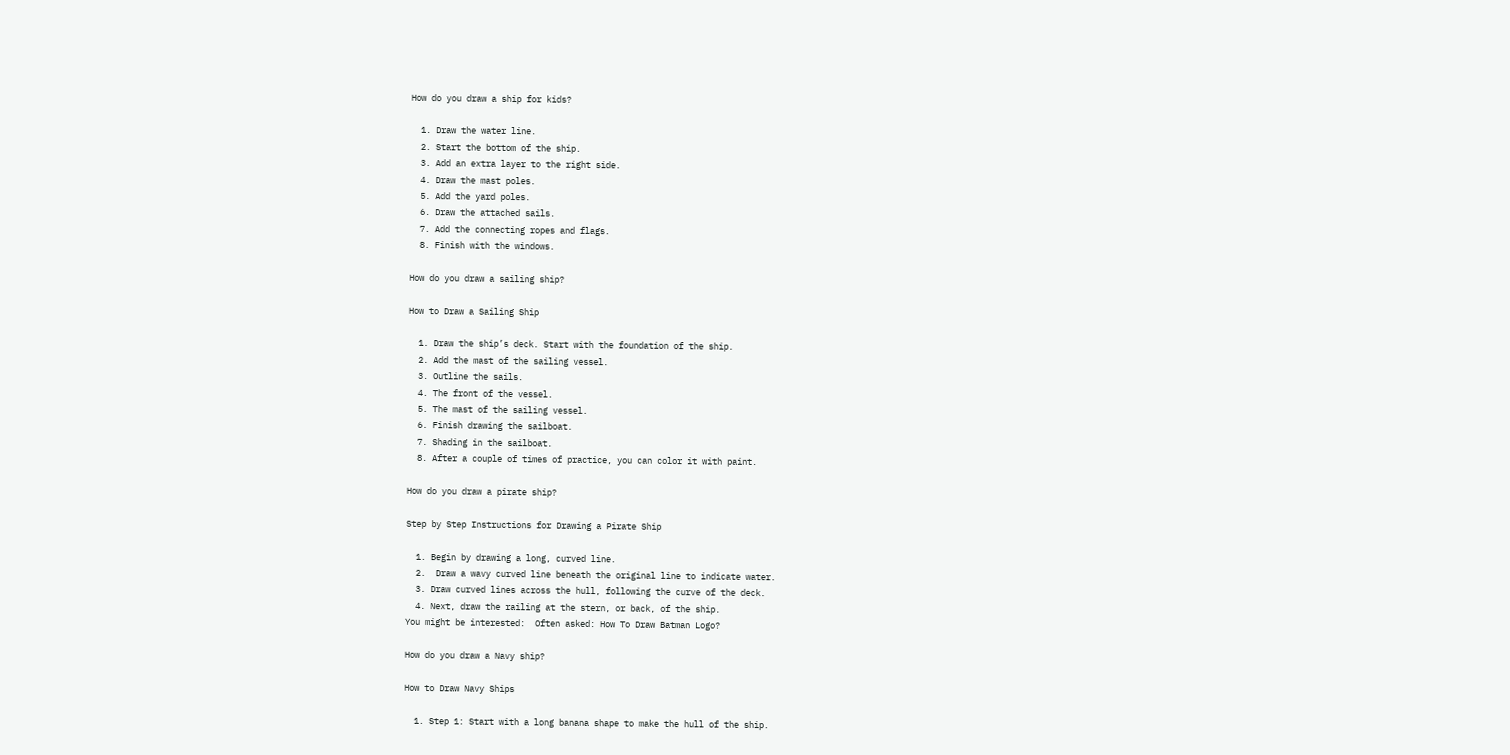How do you draw a ship for kids?

  1. Draw the water line.
  2. Start the bottom of the ship.
  3. Add an extra layer to the right side.
  4. Draw the mast poles.
  5. Add the yard poles.
  6. Draw the attached sails.
  7. Add the connecting ropes and flags.
  8. Finish with the windows.

How do you draw a sailing ship?

How to Draw a Sailing Ship

  1. Draw the ship’s deck. Start with the foundation of the ship.
  2. Add the mast of the sailing vessel.
  3. Outline the sails.
  4. The front of the vessel.
  5. The mast of the sailing vessel.
  6. Finish drawing the sailboat.
  7. Shading in the sailboat.
  8. After a couple of times of practice, you can color it with paint.

How do you draw a pirate ship?

Step by Step Instructions for Drawing a Pirate Ship

  1. Begin by drawing a long, curved line.
  2.  Draw a wavy curved line beneath the original line to indicate water.
  3. Draw curved lines across the hull, following the curve of the deck.
  4. Next, draw the railing at the stern, or back, of the ship.
You might be interested:  Often asked: How To Draw Batman Logo?

How do you draw a Navy ship?

How to Draw Navy Ships

  1. Step 1: Start with a long banana shape to make the hull of the ship.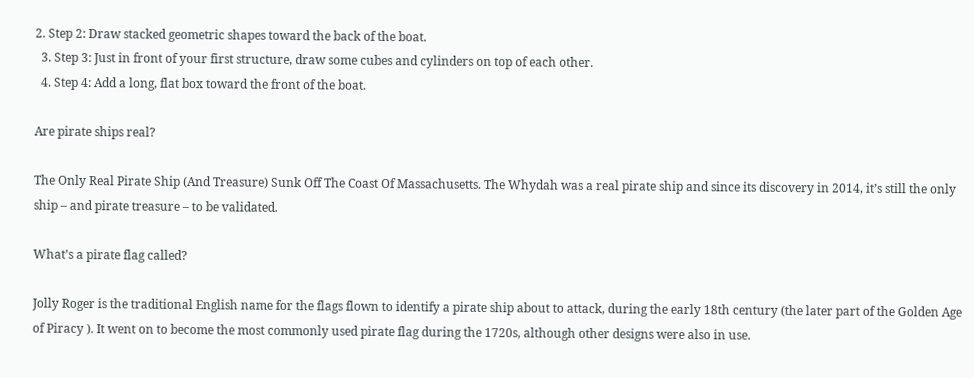2. Step 2: Draw stacked geometric shapes toward the back of the boat.
  3. Step 3: Just in front of your first structure, draw some cubes and cylinders on top of each other.
  4. Step 4: Add a long, flat box toward the front of the boat.

Are pirate ships real?

The Only Real Pirate Ship (And Treasure) Sunk Off The Coast Of Massachusetts. The Whydah was a real pirate ship and since its discovery in 2014, it’s still the only ship – and pirate treasure – to be validated.

What’s a pirate flag called?

Jolly Roger is the traditional English name for the flags flown to identify a pirate ship about to attack, during the early 18th century (the later part of the Golden Age of Piracy ). It went on to become the most commonly used pirate flag during the 1720s, although other designs were also in use.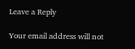Leave a Reply

Your email address will not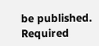be published. Required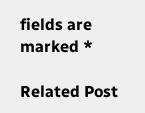fields are marked *

Related Post